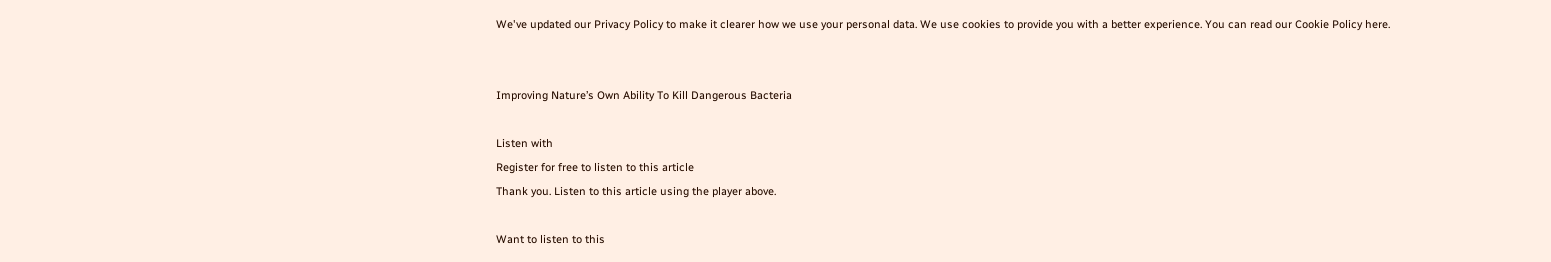We've updated our Privacy Policy to make it clearer how we use your personal data. We use cookies to provide you with a better experience. You can read our Cookie Policy here.


Improving Nature’s Own Ability To Kill Dangerous Bacteria

Listen with
Register for free to listen to this article
Thank you. Listen to this article using the player above.

Want to listen to this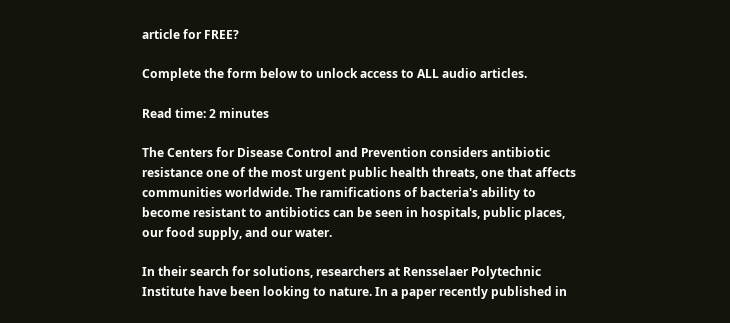article for FREE?

Complete the form below to unlock access to ALL audio articles.

Read time: 2 minutes

The Centers for Disease Control and Prevention considers antibiotic resistance one of the most urgent public health threats, one that affects communities worldwide. The ramifications of bacteria's ability to become resistant to antibiotics can be seen in hospitals, public places, our food supply, and our water.

In their search for solutions, researchers at Rensselaer Polytechnic Institute have been looking to nature. In a paper recently published in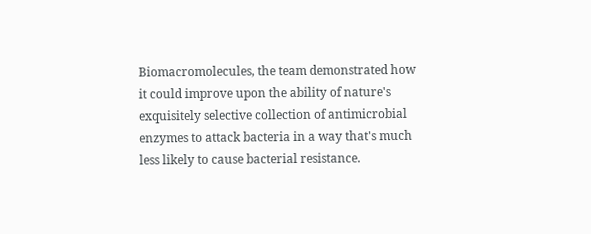Biomacromolecules, the team demonstrated how it could improve upon the ability of nature's exquisitely selective collection of antimicrobial enzymes to attack bacteria in a way that's much less likely to cause bacterial resistance.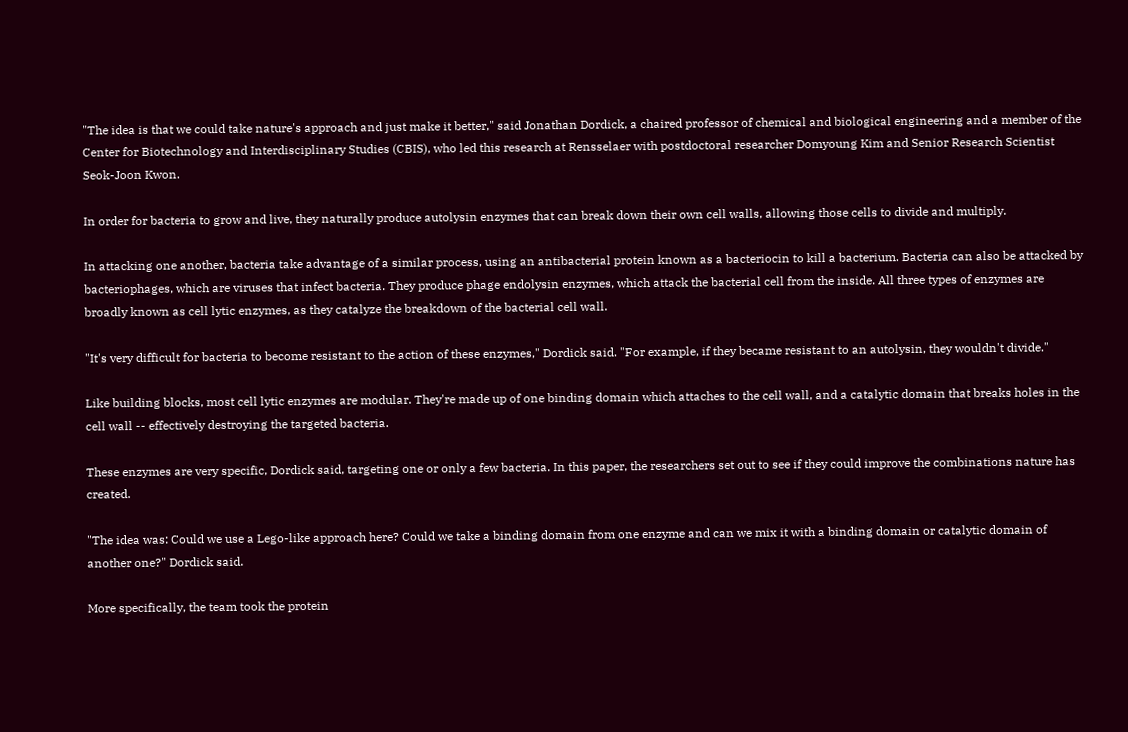"The idea is that we could take nature's approach and just make it better," said Jonathan Dordick, a chaired professor of chemical and biological engineering and a member of the Center for Biotechnology and Interdisciplinary Studies (CBIS), who led this research at Rensselaer with postdoctoral researcher Domyoung Kim and Senior Research Scientist Seok-Joon Kwon.

In order for bacteria to grow and live, they naturally produce autolysin enzymes that can break down their own cell walls, allowing those cells to divide and multiply.

In attacking one another, bacteria take advantage of a similar process, using an antibacterial protein known as a bacteriocin to kill a bacterium. Bacteria can also be attacked by bacteriophages, which are viruses that infect bacteria. They produce phage endolysin enzymes, which attack the bacterial cell from the inside. All three types of enzymes are broadly known as cell lytic enzymes, as they catalyze the breakdown of the bacterial cell wall.

"It's very difficult for bacteria to become resistant to the action of these enzymes," Dordick said. "For example, if they became resistant to an autolysin, they wouldn't divide."

Like building blocks, most cell lytic enzymes are modular. They're made up of one binding domain which attaches to the cell wall, and a catalytic domain that breaks holes in the cell wall -- effectively destroying the targeted bacteria.

These enzymes are very specific, Dordick said, targeting one or only a few bacteria. In this paper, the researchers set out to see if they could improve the combinations nature has created.

"The idea was: Could we use a Lego-like approach here? Could we take a binding domain from one enzyme and can we mix it with a binding domain or catalytic domain of another one?" Dordick said.

More specifically, the team took the protein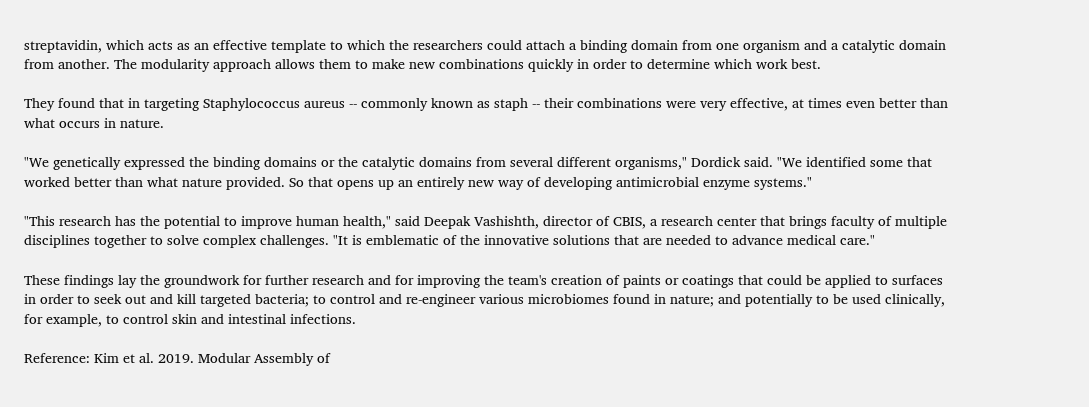streptavidin, which acts as an effective template to which the researchers could attach a binding domain from one organism and a catalytic domain from another. The modularity approach allows them to make new combinations quickly in order to determine which work best.

They found that in targeting Staphylococcus aureus -- commonly known as staph -- their combinations were very effective, at times even better than what occurs in nature.

"We genetically expressed the binding domains or the catalytic domains from several different organisms," Dordick said. "We identified some that worked better than what nature provided. So that opens up an entirely new way of developing antimicrobial enzyme systems."

"This research has the potential to improve human health," said Deepak Vashishth, director of CBIS, a research center that brings faculty of multiple disciplines together to solve complex challenges. "It is emblematic of the innovative solutions that are needed to advance medical care."

These findings lay the groundwork for further research and for improving the team's creation of paints or coatings that could be applied to surfaces in order to seek out and kill targeted bacteria; to control and re-engineer various microbiomes found in nature; and potentially to be used clinically, for example, to control skin and intestinal infections.

Reference: Kim et al. 2019. Modular Assembly of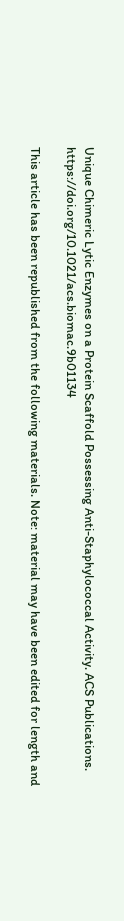Unique Chimeric Lytic Enzymes on a Protein Scaffold Possessing Anti-Staphylococcal Activity. ACS Publications. https://doi.org/10.1021/acs.biomac.9b01134

This article has been republished from the following materials. Note: material may have been edited for length and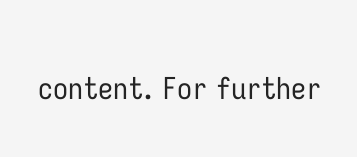content. For further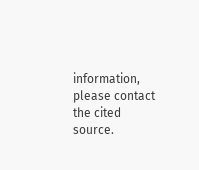information, please contact the cited source.